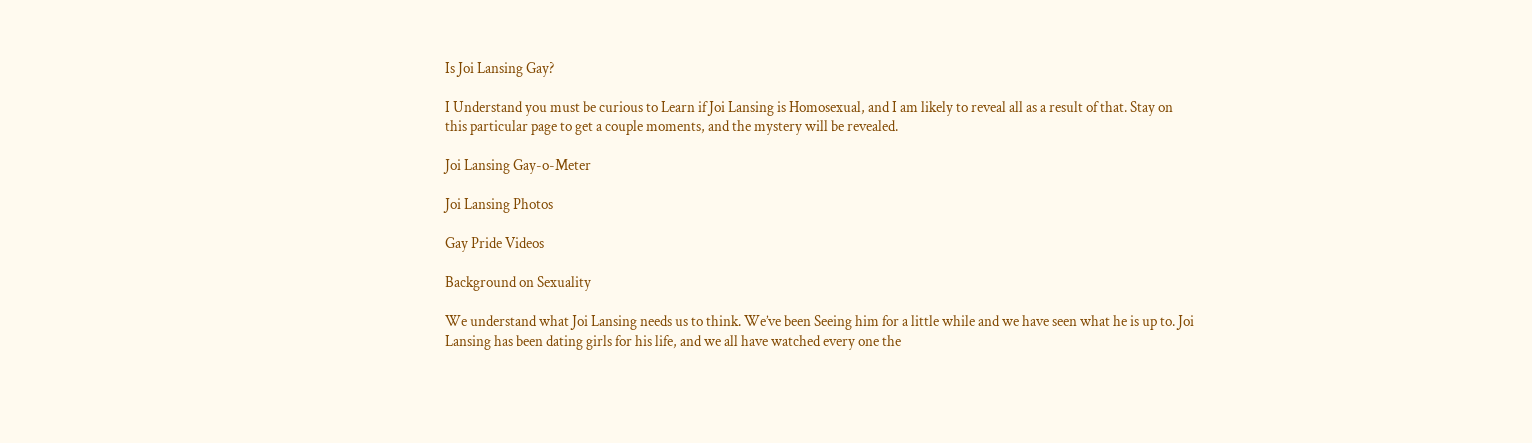Is Joi Lansing Gay?

I Understand you must be curious to Learn if Joi Lansing is Homosexual, and I am likely to reveal all as a result of that. Stay on this particular page to get a couple moments, and the mystery will be revealed.

Joi Lansing Gay-o-Meter

Joi Lansing Photos

Gay Pride Videos

Background on Sexuality

We understand what Joi Lansing needs us to think. We’ve been Seeing him for a little while and we have seen what he is up to. Joi Lansing has been dating girls for his life, and we all have watched every one the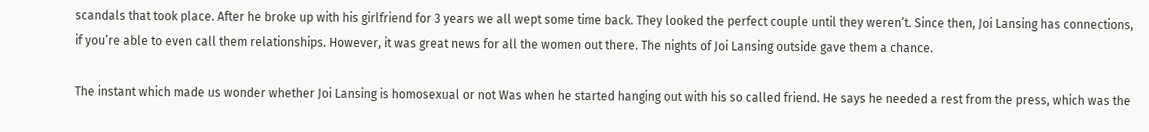scandals that took place. After he broke up with his girlfriend for 3 years we all wept some time back. They looked the perfect couple until they weren’t. Since then, Joi Lansing has connections, if you’re able to even call them relationships. However, it was great news for all the women out there. The nights of Joi Lansing outside gave them a chance.

The instant which made us wonder whether Joi Lansing is homosexual or not Was when he started hanging out with his so called friend. He says he needed a rest from the press, which was the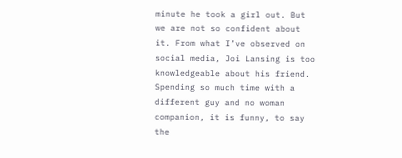minute he took a girl out. But we are not so confident about it. From what I’ve observed on social media, Joi Lansing is too knowledgeable about his friend. Spending so much time with a different guy and no woman companion, it is funny, to say the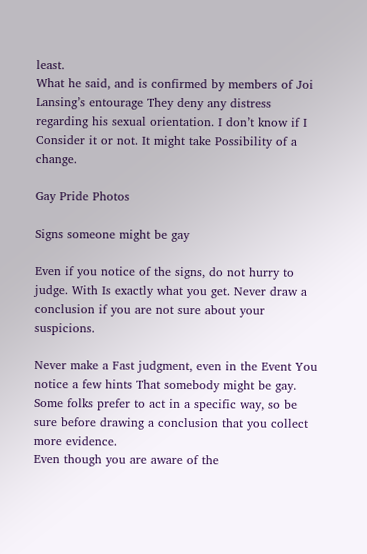least.
What he said, and is confirmed by members of Joi Lansing’s entourage They deny any distress regarding his sexual orientation. I don’t know if I Consider it or not. It might take Possibility of a change.

Gay Pride Photos

Signs someone might be gay

Even if you notice of the signs, do not hurry to judge. With Is exactly what you get. Never draw a conclusion if you are not sure about your suspicions.

Never make a Fast judgment, even in the Event You notice a few hints That somebody might be gay. Some folks prefer to act in a specific way, so be sure before drawing a conclusion that you collect more evidence.
Even though you are aware of the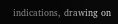indications, drawing on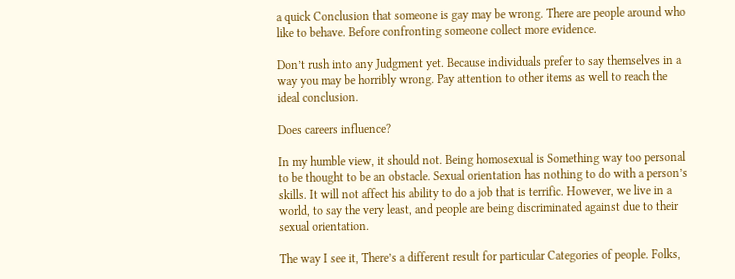a quick Conclusion that someone is gay may be wrong. There are people around who like to behave. Before confronting someone collect more evidence.

Don’t rush into any Judgment yet. Because individuals prefer to say themselves in a way you may be horribly wrong. Pay attention to other items as well to reach the ideal conclusion.

Does careers influence?

In my humble view, it should not. Being homosexual is Something way too personal to be thought to be an obstacle. Sexual orientation has nothing to do with a person’s skills. It will not affect his ability to do a job that is terrific. However, we live in a world, to say the very least, and people are being discriminated against due to their sexual orientation.

The way I see it, There’s a different result for particular Categories of people. Folks,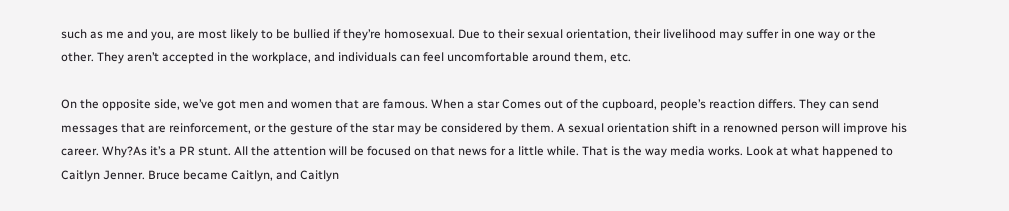such as me and you, are most likely to be bullied if they’re homosexual. Due to their sexual orientation, their livelihood may suffer in one way or the other. They aren’t accepted in the workplace, and individuals can feel uncomfortable around them, etc.

On the opposite side, we’ve got men and women that are famous. When a star Comes out of the cupboard, people’s reaction differs. They can send messages that are reinforcement, or the gesture of the star may be considered by them. A sexual orientation shift in a renowned person will improve his career. Why?As it’s a PR stunt. All the attention will be focused on that news for a little while. That is the way media works. Look at what happened to Caitlyn Jenner. Bruce became Caitlyn, and Caitlyn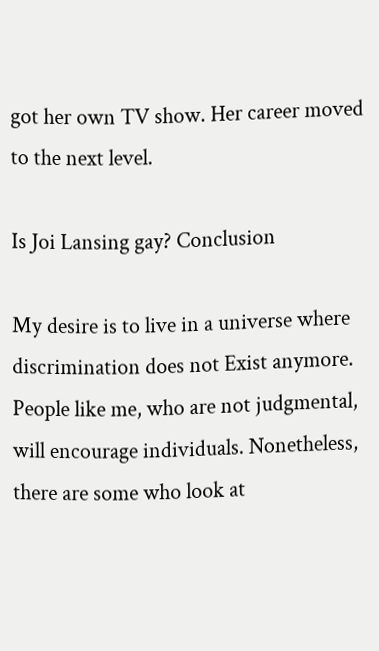got her own TV show. Her career moved to the next level.

Is Joi Lansing gay? Conclusion

My desire is to live in a universe where discrimination does not Exist anymore. People like me, who are not judgmental, will encourage individuals. Nonetheless, there are some who look at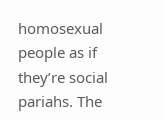homosexual people as if they’re social pariahs. The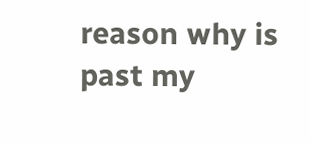reason why is past my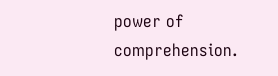power of comprehension.